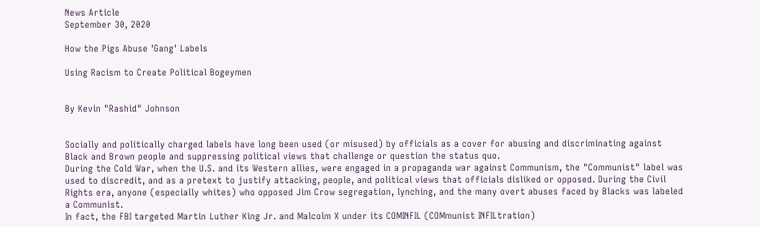News Article
September 30, 2020

How the Pigs Abuse 'Gang' Labels

Using Racism to Create Political Bogeymen


By Kevin "Rashid" Johnson


Socially and politically charged labels have long been used (or misused) by officials as a cover for abusing and discriminating against Black and Brown people and suppressing political views that challenge or question the status quo.
During the Cold War, when the U.S. and its Western allies, were engaged in a propaganda war against Communism, the "Communist" label was used to discredit, and as a pretext to justify attacking, people, and political views that officials disliked or opposed. During the Civil Rights era, anyone (especially whites) who opposed Jim Crow segregation, lynching, and the many overt abuses faced by Blacks was labeled a Communist.
In fact, the FBI targeted Martin Luther King Jr. and Malcolm X under its COMINFIL (COMmunist INFILtration)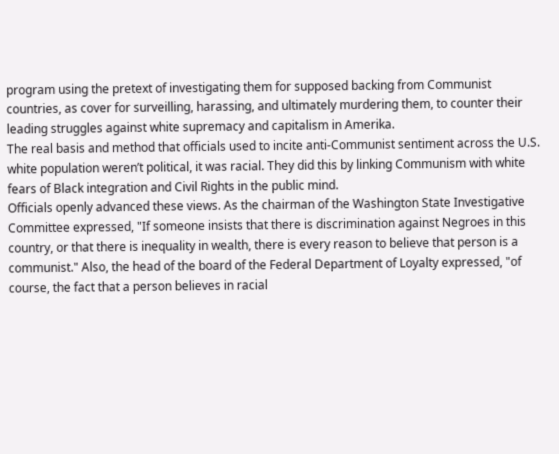program using the pretext of investigating them for supposed backing from Communist countries, as cover for surveilling, harassing, and ultimately murdering them, to counter their leading struggles against white supremacy and capitalism in Amerika.
The real basis and method that officials used to incite anti-Communist sentiment across the U.S. white population weren’t political, it was racial. They did this by linking Communism with white fears of Black integration and Civil Rights in the public mind.
Officials openly advanced these views. As the chairman of the Washington State Investigative Committee expressed, "If someone insists that there is discrimination against Negroes in this country, or that there is inequality in wealth, there is every reason to believe that person is a communist." Also, the head of the board of the Federal Department of Loyalty expressed, "of course, the fact that a person believes in racial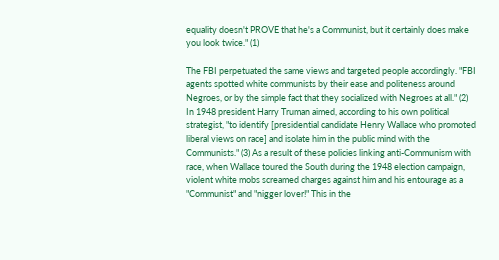equality doesn't PROVE that he's a Communist, but it certainly does make you look twice." (1)

The FBI perpetuated the same views and targeted people accordingly. "FBI agents spotted white communists by their ease and politeness around Negroes, or by the simple fact that they socialized with Negroes at all." (2)
In 1948 president Harry Truman aimed, according to his own political strategist, "to identify [presidential candidate Henry Wallace who promoted liberal views on race] and isolate him in the public mind with the Communists." (3) As a result of these policies linking anti-Communism with race, when Wallace toured the South during the 1948 election campaign, violent white mobs screamed charges against him and his entourage as a "Communist" and "nigger lover!" This in the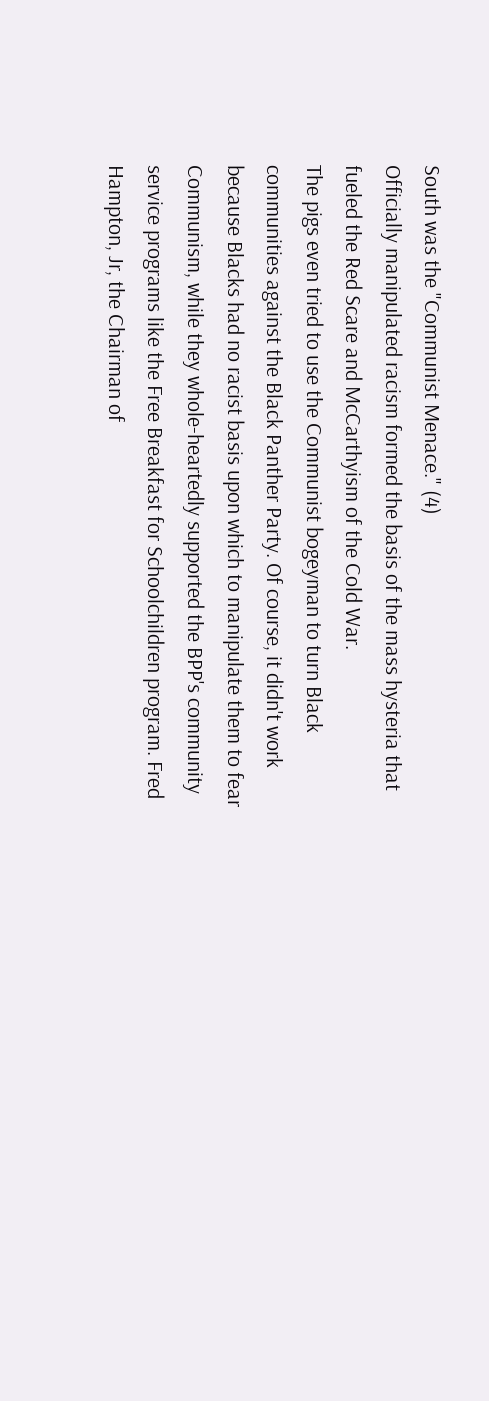South was the "Communist Menace." (4)
Officially manipulated racism formed the basis of the mass hysteria that fueled the Red Scare and McCarthyism of the Cold War.
The pigs even tried to use the Communist bogeyman to turn Black communities against the Black Panther Party. Of course, it didn't work because Blacks had no racist basis upon which to manipulate them to fear Communism, while they whole-heartedly supported the BPP's community service programs like the Free Breakfast for Schoolchildren program. Fred Hampton, Jr, the Chairman of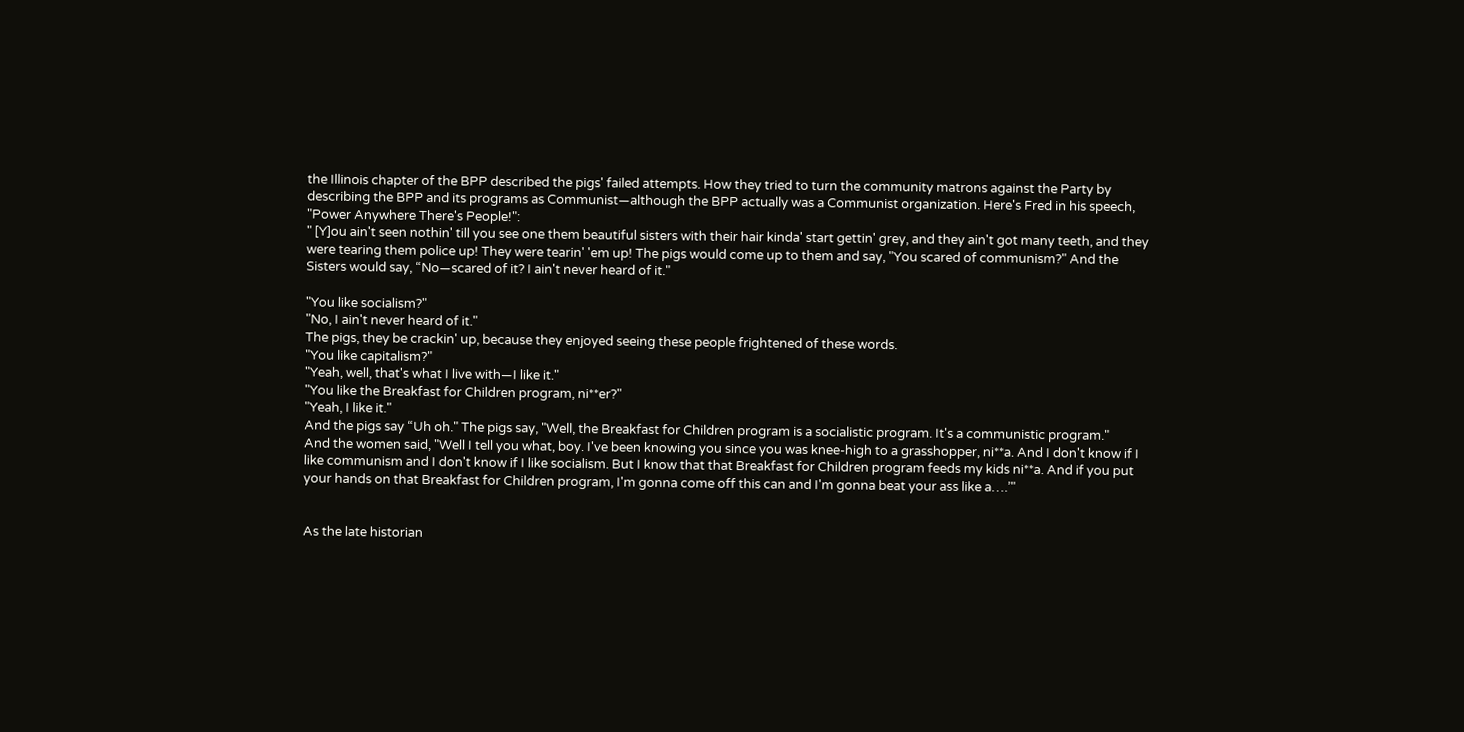the Illinois chapter of the BPP described the pigs' failed attempts. How they tried to turn the community matrons against the Party by describing the BPP and its programs as Communist—although the BPP actually was a Communist organization. Here's Fred in his speech, "Power Anywhere There's People!":
" [Y]ou ain't seen nothin' till you see one them beautiful sisters with their hair kinda' start gettin' grey, and they ain't got many teeth, and they were tearing them police up! They were tearin' 'em up! The pigs would come up to them and say, "You scared of communism?" And the Sisters would say, “No—scared of it? I ain't never heard of it."

"You like socialism?"
"No, I ain't never heard of it."
The pigs, they be crackin' up, because they enjoyed seeing these people frightened of these words.
"You like capitalism?"
"Yeah, well, that's what I live with—I like it."
"You like the Breakfast for Children program, ni**er?"
"Yeah, I like it."
And the pigs say “Uh oh." The pigs say, "Well, the Breakfast for Children program is a socialistic program. It's a communistic program."
And the women said, "Well I tell you what, boy. I've been knowing you since you was knee-high to a grasshopper, ni**a. And I don't know if I like communism and I don't know if I like socialism. But I know that that Breakfast for Children program feeds my kids ni**a. And if you put your hands on that Breakfast for Children program, I'm gonna come off this can and I'm gonna beat your ass like a….’"


As the late historian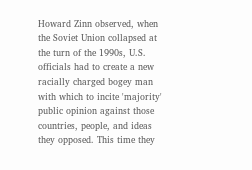Howard Zinn observed, when the Soviet Union collapsed at the turn of the 1990s, U.S. officials had to create a new racially charged bogey man with which to incite 'majority' public opinion against those countries, people, and ideas they opposed. This time they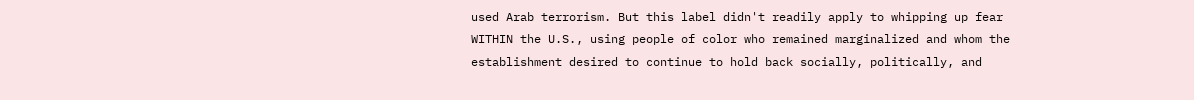used Arab terrorism. But this label didn't readily apply to whipping up fear WITHIN the U.S., using people of color who remained marginalized and whom the establishment desired to continue to hold back socially, politically, and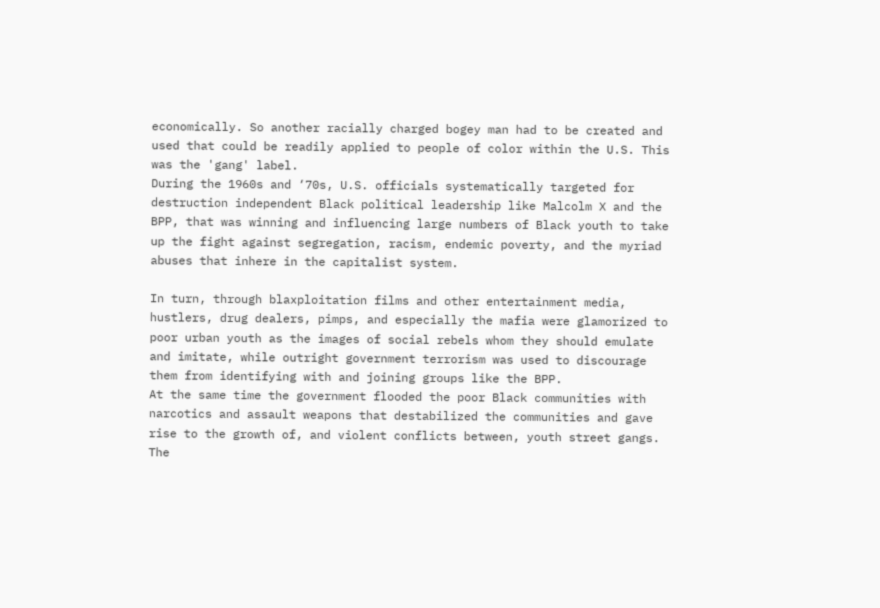economically. So another racially charged bogey man had to be created and used that could be readily applied to people of color within the U.S. This was the 'gang' label.
During the 1960s and ‘70s, U.S. officials systematically targeted for destruction independent Black political leadership like Malcolm X and the BPP, that was winning and influencing large numbers of Black youth to take up the fight against segregation, racism, endemic poverty, and the myriad abuses that inhere in the capitalist system.

In turn, through blaxploitation films and other entertainment media, hustlers, drug dealers, pimps, and especially the mafia were glamorized to poor urban youth as the images of social rebels whom they should emulate and imitate, while outright government terrorism was used to discourage them from identifying with and joining groups like the BPP.
At the same time the government flooded the poor Black communities with narcotics and assault weapons that destabilized the communities and gave rise to the growth of, and violent conflicts between, youth street gangs. The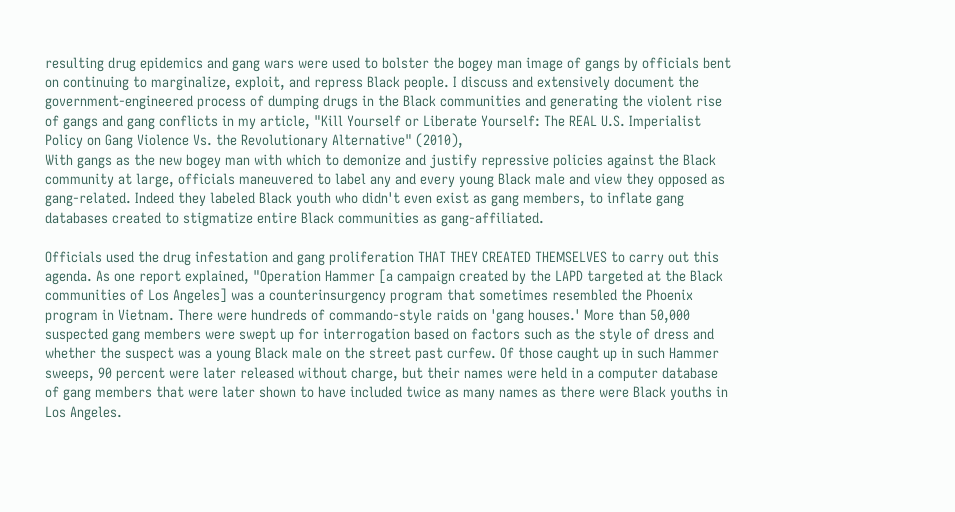resulting drug epidemics and gang wars were used to bolster the bogey man image of gangs by officials bent on continuing to marginalize, exploit, and repress Black people. I discuss and extensively document the government-engineered process of dumping drugs in the Black communities and generating the violent rise of gangs and gang conflicts in my article, "Kill Yourself or Liberate Yourself: The REAL U.S. Imperialist Policy on Gang Violence Vs. the Revolutionary Alternative" (2010),
With gangs as the new bogey man with which to demonize and justify repressive policies against the Black community at large, officials maneuvered to label any and every young Black male and view they opposed as gang-related. Indeed they labeled Black youth who didn't even exist as gang members, to inflate gang databases created to stigmatize entire Black communities as gang-affiliated.

Officials used the drug infestation and gang proliferation THAT THEY CREATED THEMSELVES to carry out this agenda. As one report explained, "Operation Hammer [a campaign created by the LAPD targeted at the Black communities of Los Angeles] was a counterinsurgency program that sometimes resembled the Phoenix program in Vietnam. There were hundreds of commando-style raids on 'gang houses.' More than 50,000 suspected gang members were swept up for interrogation based on factors such as the style of dress and whether the suspect was a young Black male on the street past curfew. Of those caught up in such Hammer sweeps, 90 percent were later released without charge, but their names were held in a computer database of gang members that were later shown to have included twice as many names as there were Black youths in Los Angeles.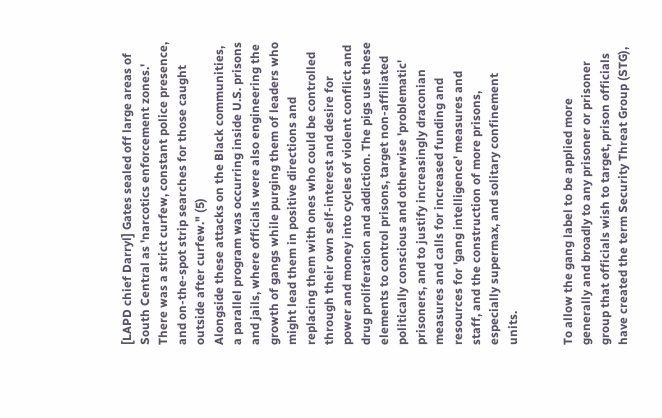[LAPD chief Darryl] Gates sealed off large areas of South Central as 'narcotics enforcement zones.' There was a strict curfew, constant police presence, and on-the-spot strip searches for those caught outside after curfew." (5)
Alongside these attacks on the Black communities, a parallel program was occurring inside U.S. prisons and jails, where officials were also engineering the growth of gangs while purging them of leaders who might lead them in positive directions and replacing them with ones who could be controlled through their own self-interest and desire for power and money into cycles of violent conflict and drug proliferation and addiction. The pigs use these elements to control prisons, target non-affiliated politically conscious and otherwise 'problematic' prisoners, and to justify increasingly draconian measures and calls for increased funding and resources for 'gang intelligence' measures and staff, and the construction of more prisons, especially supermax, and solitary confinement units.


To allow the gang label to be applied more generally and broadly to any prisoner or prisoner group that officials wish to target, prison officials have created the term Security Threat Group (STG),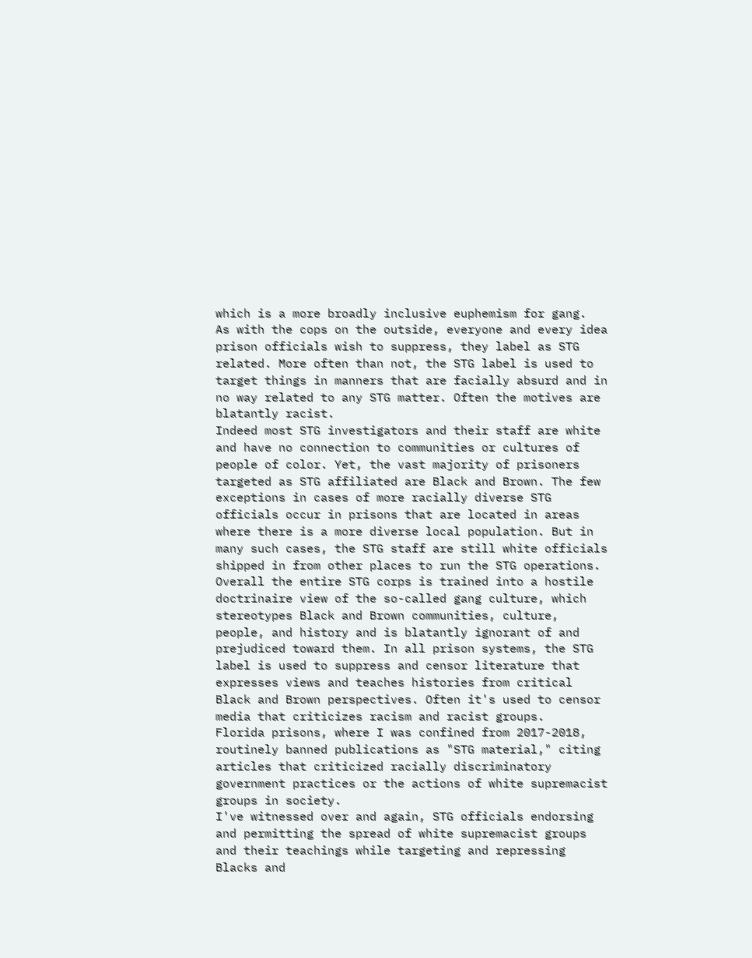which is a more broadly inclusive euphemism for gang.
As with the cops on the outside, everyone and every idea prison officials wish to suppress, they label as STG related. More often than not, the STG label is used to target things in manners that are facially absurd and in no way related to any STG matter. Often the motives are blatantly racist.
Indeed most STG investigators and their staff are white and have no connection to communities or cultures of people of color. Yet, the vast majority of prisoners targeted as STG affiliated are Black and Brown. The few exceptions in cases of more racially diverse STG officials occur in prisons that are located in areas where there is a more diverse local population. But in many such cases, the STG staff are still white officials shipped in from other places to run the STG operations.
Overall the entire STG corps is trained into a hostile doctrinaire view of the so-called gang culture, which stereotypes Black and Brown communities, culture, people, and history and is blatantly ignorant of and prejudiced toward them. In all prison systems, the STG label is used to suppress and censor literature that expresses views and teaches histories from critical Black and Brown perspectives. Often it's used to censor media that criticizes racism and racist groups.
Florida prisons, where I was confined from 2017-2018, routinely banned publications as "STG material," citing articles that criticized racially discriminatory government practices or the actions of white supremacist groups in society.
I've witnessed over and again, STG officials endorsing and permitting the spread of white supremacist groups and their teachings while targeting and repressing Blacks and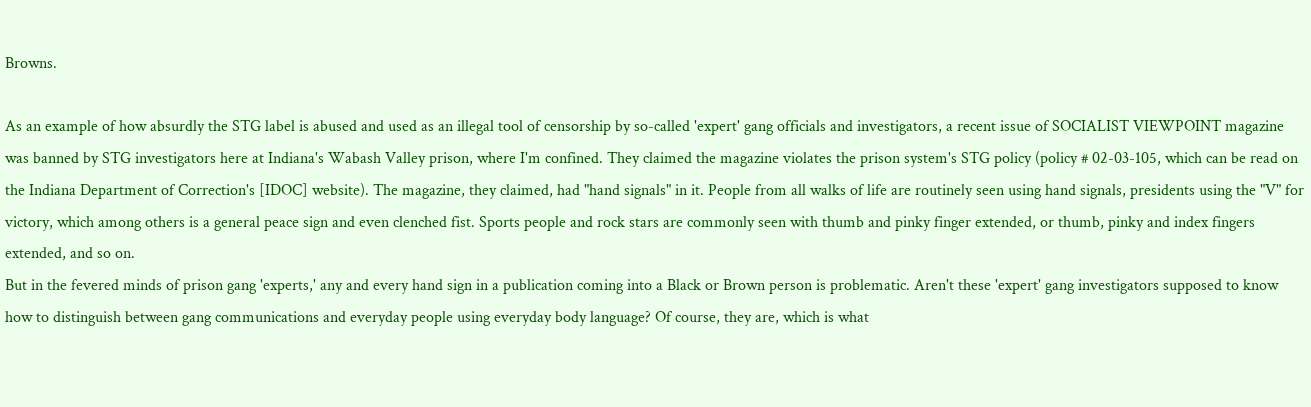Browns.

As an example of how absurdly the STG label is abused and used as an illegal tool of censorship by so-called 'expert' gang officials and investigators, a recent issue of SOCIALIST VIEWPOINT magazine was banned by STG investigators here at Indiana's Wabash Valley prison, where I'm confined. They claimed the magazine violates the prison system's STG policy (policy # 02-03-105, which can be read on the Indiana Department of Correction's [IDOC] website). The magazine, they claimed, had "hand signals" in it. People from all walks of life are routinely seen using hand signals, presidents using the "V" for victory, which among others is a general peace sign and even clenched fist. Sports people and rock stars are commonly seen with thumb and pinky finger extended, or thumb, pinky and index fingers extended, and so on.
But in the fevered minds of prison gang 'experts,' any and every hand sign in a publication coming into a Black or Brown person is problematic. Aren't these 'expert' gang investigators supposed to know how to distinguish between gang communications and everyday people using everyday body language? Of course, they are, which is what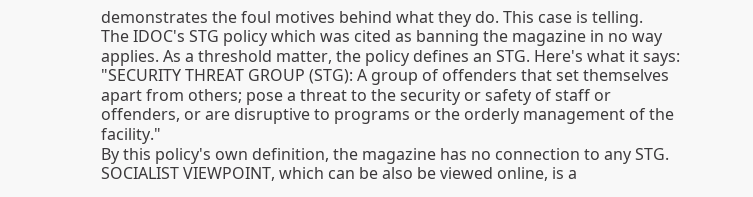demonstrates the foul motives behind what they do. This case is telling.
The IDOC's STG policy which was cited as banning the magazine in no way applies. As a threshold matter, the policy defines an STG. Here's what it says:
"SECURITY THREAT GROUP (STG): A group of offenders that set themselves apart from others; pose a threat to the security or safety of staff or offenders, or are disruptive to programs or the orderly management of the facility."
By this policy's own definition, the magazine has no connection to any STG. SOCIALIST VIEWPOINT, which can be also be viewed online, is a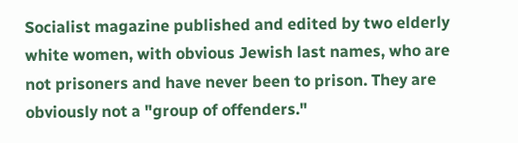Socialist magazine published and edited by two elderly white women, with obvious Jewish last names, who are not prisoners and have never been to prison. They are obviously not a "group of offenders."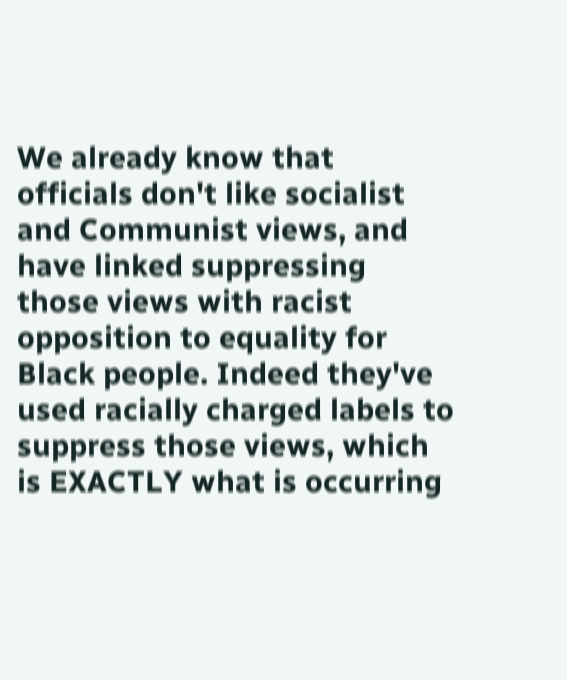We already know that officials don't like socialist and Communist views, and have linked suppressing those views with racist opposition to equality for Black people. Indeed they've used racially charged labels to suppress those views, which is EXACTLY what is occurring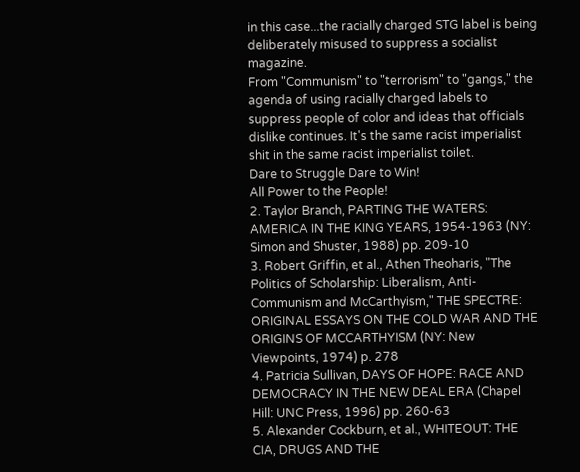in this case...the racially charged STG label is being deliberately misused to suppress a socialist magazine.
From "Communism" to "terrorism" to "gangs," the agenda of using racially charged labels to suppress people of color and ideas that officials dislike continues. It's the same racist imperialist shit in the same racist imperialist toilet.
Dare to Struggle Dare to Win!
All Power to the People!
2. Taylor Branch, PARTING THE WATERS: AMERICA IN THE KING YEARS, 1954-1963 (NY: Simon and Shuster, 1988) pp. 209-10
3. Robert Griffin, et al., Athen Theoharis, "The Politics of Scholarship: Liberalism, Anti-Communism and McCarthyism," THE SPECTRE: ORIGINAL ESSAYS ON THE COLD WAR AND THE ORIGINS OF MCCARTHYISM (NY: New Viewpoints, 1974) p. 278
4. Patricia Sullivan, DAYS OF HOPE: RACE AND DEMOCRACY IN THE NEW DEAL ERA (Chapel Hill: UNC Press, 1996) pp. 260-63
5. Alexander Cockburn, et al., WHITEOUT: THE CIA, DRUGS AND THE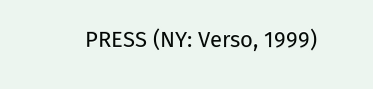PRESS (NY: Verso, 1999)